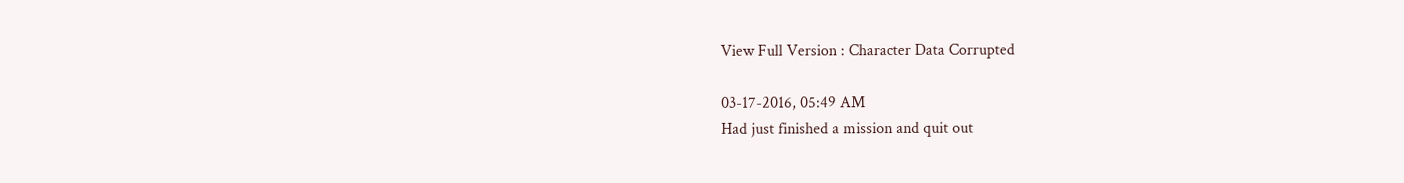View Full Version : Character Data Corrupted

03-17-2016, 05:49 AM
Had just finished a mission and quit out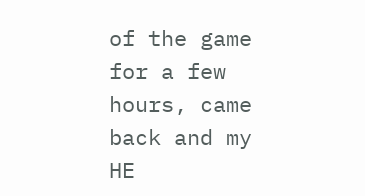of the game for a few hours, came back and my HE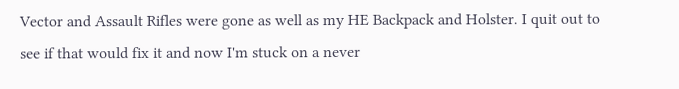Vector and Assault Rifles were gone as well as my HE Backpack and Holster. I quit out to see if that would fix it and now I'm stuck on a never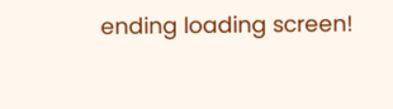ending loading screen!